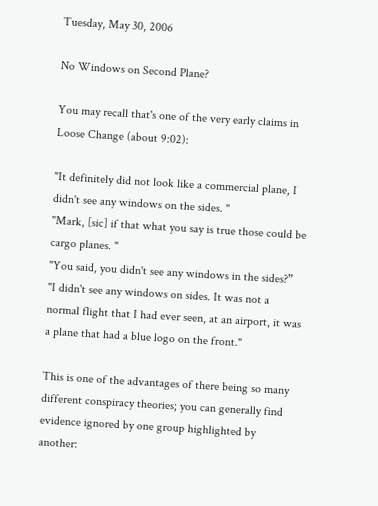Tuesday, May 30, 2006

No Windows on Second Plane?

You may recall that's one of the very early claims in Loose Change (about 9:02):

"It definitely did not look like a commercial plane, I didn't see any windows on the sides. "
"Mark, [sic] if that what you say is true those could be cargo planes. "
"You said, you didn't see any windows in the sides?”
"I didn't see any windows on sides. It was not a normal flight that I had ever seen, at an airport, it was a plane that had a blue logo on the front."

This is one of the advantages of there being so many different conspiracy theories; you can generally find evidence ignored by one group highlighted by another: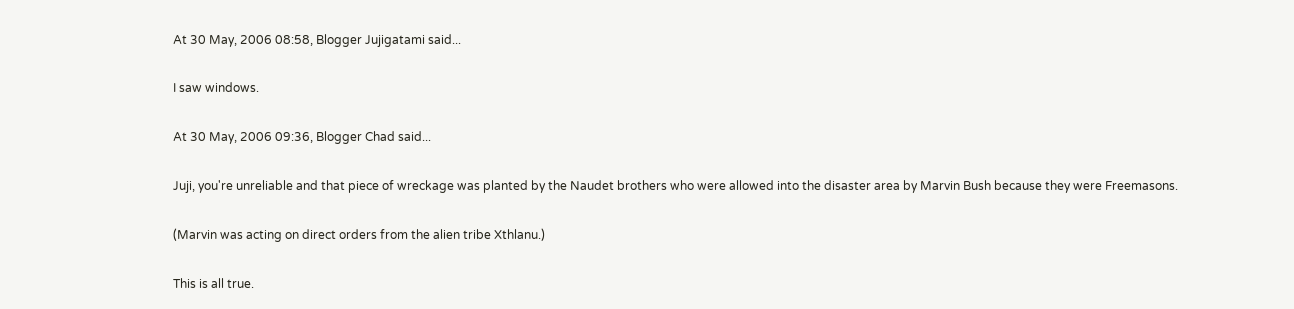At 30 May, 2006 08:58, Blogger Jujigatami said...

I saw windows.

At 30 May, 2006 09:36, Blogger Chad said...

Juji, you're unreliable and that piece of wreckage was planted by the Naudet brothers who were allowed into the disaster area by Marvin Bush because they were Freemasons.

(Marvin was acting on direct orders from the alien tribe Xthlanu.)

This is all true.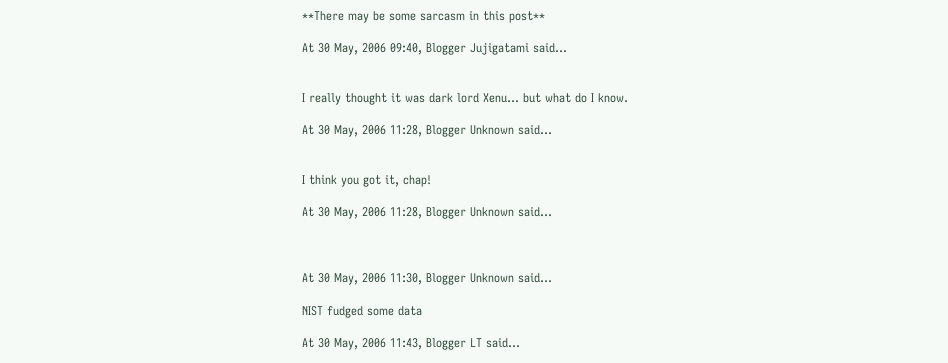**There may be some sarcasm in this post**

At 30 May, 2006 09:40, Blogger Jujigatami said...


I really thought it was dark lord Xenu... but what do I know.

At 30 May, 2006 11:28, Blogger Unknown said...


I think you got it, chap!

At 30 May, 2006 11:28, Blogger Unknown said...



At 30 May, 2006 11:30, Blogger Unknown said...

NIST fudged some data

At 30 May, 2006 11:43, Blogger LT said...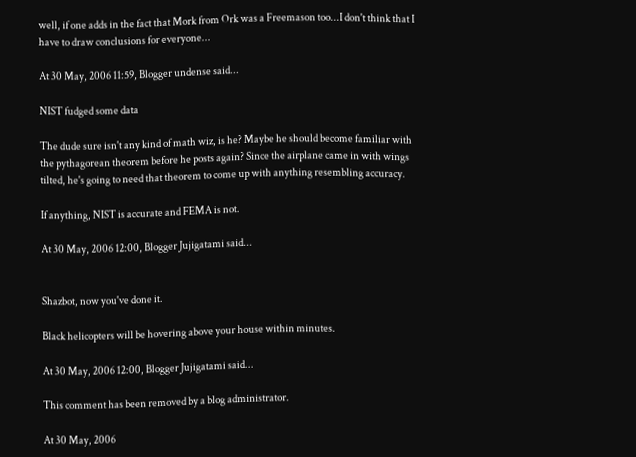well, if one adds in the fact that Mork from Ork was a Freemason too...I don't think that I have to draw conclusions for everyone...

At 30 May, 2006 11:59, Blogger undense said...

NIST fudged some data

The dude sure isn't any kind of math wiz, is he? Maybe he should become familiar with the pythagorean theorem before he posts again? Since the airplane came in with wings tilted, he's going to need that theorem to come up with anything resembling accuracy.

If anything, NIST is accurate and FEMA is not.

At 30 May, 2006 12:00, Blogger Jujigatami said...


Shazbot, now you've done it.

Black helicopters will be hovering above your house within minutes.

At 30 May, 2006 12:00, Blogger Jujigatami said...

This comment has been removed by a blog administrator.

At 30 May, 2006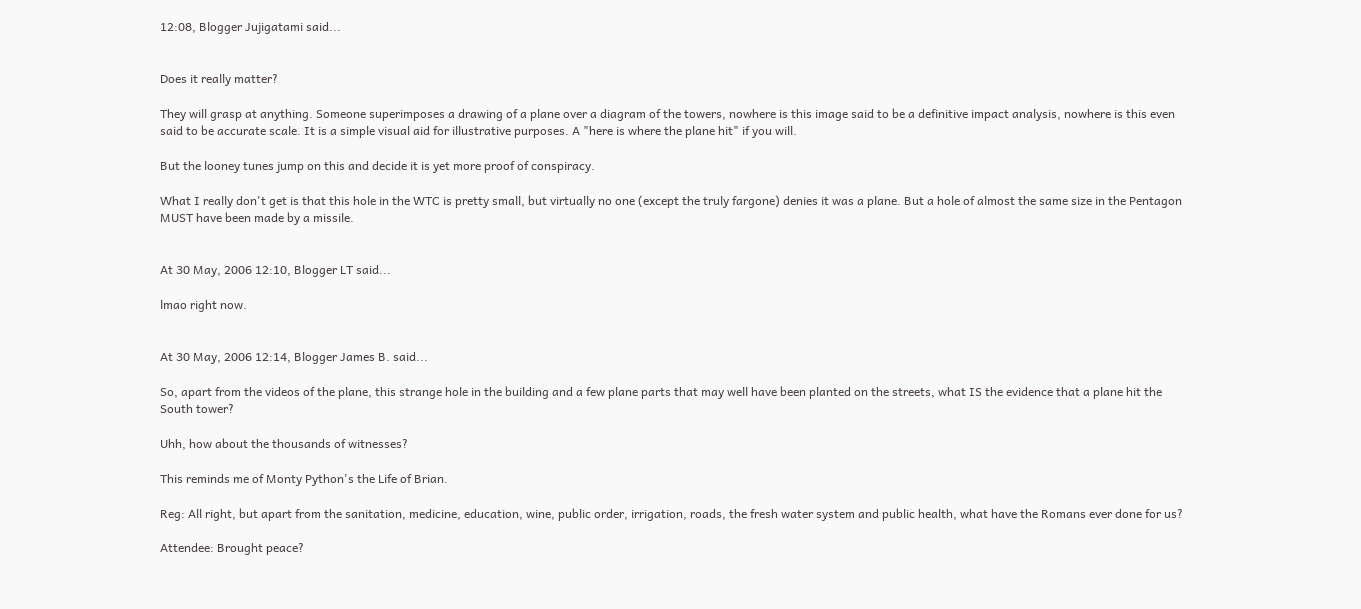12:08, Blogger Jujigatami said...


Does it really matter?

They will grasp at anything. Someone superimposes a drawing of a plane over a diagram of the towers, nowhere is this image said to be a definitive impact analysis, nowhere is this even said to be accurate scale. It is a simple visual aid for illustrative purposes. A "here is where the plane hit" if you will.

But the looney tunes jump on this and decide it is yet more proof of conspiracy.

What I really don't get is that this hole in the WTC is pretty small, but virtually no one (except the truly fargone) denies it was a plane. But a hole of almost the same size in the Pentagon MUST have been made by a missile.


At 30 May, 2006 12:10, Blogger LT said...

lmao right now.


At 30 May, 2006 12:14, Blogger James B. said...

So, apart from the videos of the plane, this strange hole in the building and a few plane parts that may well have been planted on the streets, what IS the evidence that a plane hit the South tower?

Uhh, how about the thousands of witnesses?

This reminds me of Monty Python's the Life of Brian.

Reg: All right, but apart from the sanitation, medicine, education, wine, public order, irrigation, roads, the fresh water system and public health, what have the Romans ever done for us?

Attendee: Brought peace?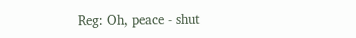Reg: Oh, peace - shut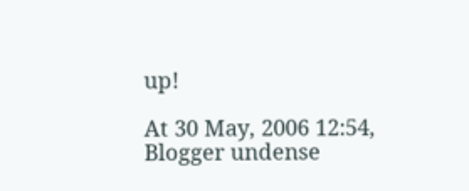up!

At 30 May, 2006 12:54, Blogger undense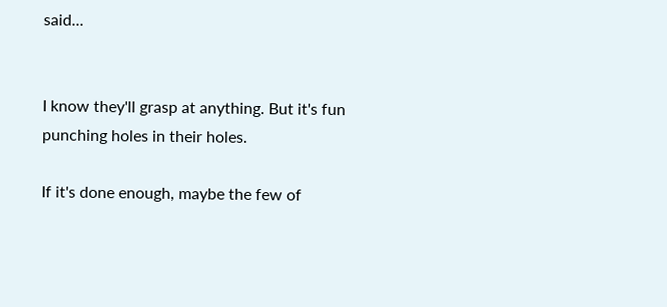said...


I know they'll grasp at anything. But it's fun punching holes in their holes.

If it's done enough, maybe the few of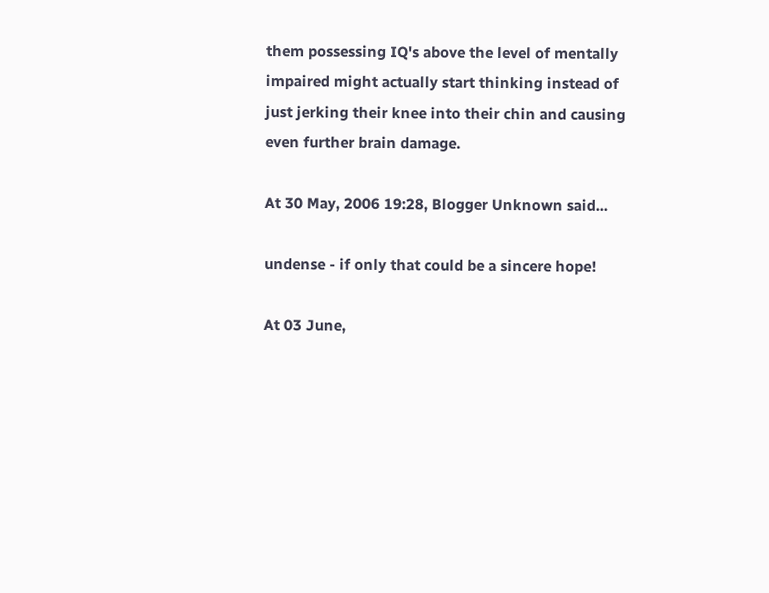them possessing IQ's above the level of mentally impaired might actually start thinking instead of just jerking their knee into their chin and causing even further brain damage.

At 30 May, 2006 19:28, Blogger Unknown said...

undense - if only that could be a sincere hope!

At 03 June,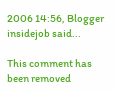2006 14:56, Blogger insidejob said...

This comment has been removed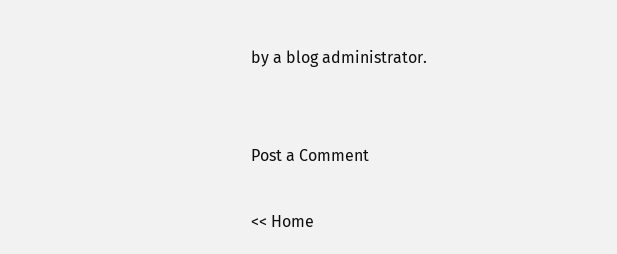by a blog administrator.


Post a Comment

<< Home